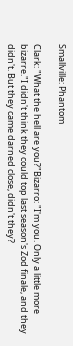Smallville: Phantom

Clark: "What the hell are you?"Bizarro: "I'm you. Only a little more bizarre."I didn't think they could top last season's Zod finale, and they didn't. But they came darned close, didn't they?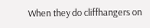When they do cliffhangers on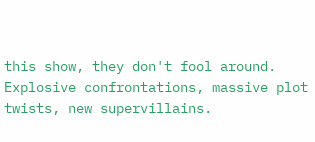this show, they don't fool around. Explosive confrontations, massive plot twists, new supervillains.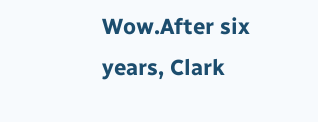Wow.After six years, Clark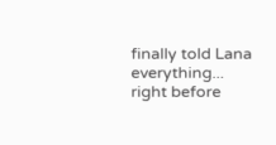finally told Lana everything... right before